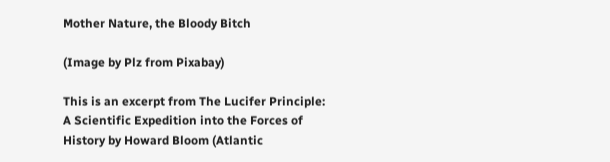Mother Nature, the Bloody Bitch

(Image by Plz from Pixabay)

This is an excerpt from The Lucifer Principle: A Scientific Expedition into the Forces of History by Howard Bloom (Atlantic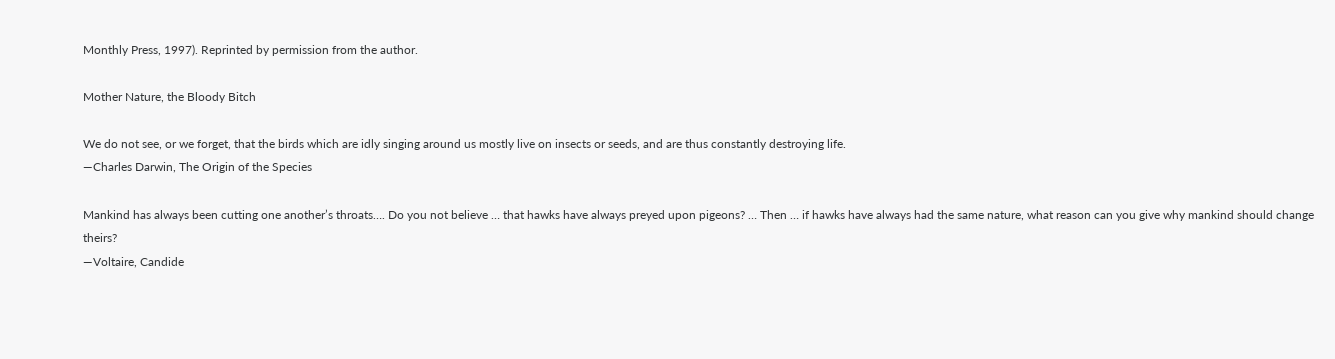Monthly Press, 1997). Reprinted by permission from the author.

Mother Nature, the Bloody Bitch

We do not see, or we forget, that the birds which are idly singing around us mostly live on insects or seeds, and are thus constantly destroying life.
—Charles Darwin, The Origin of the Species

Mankind has always been cutting one another’s throats…. Do you not believe … that hawks have always preyed upon pigeons? … Then … if hawks have always had the same nature, what reason can you give why mankind should change theirs?
—Voltaire, Candide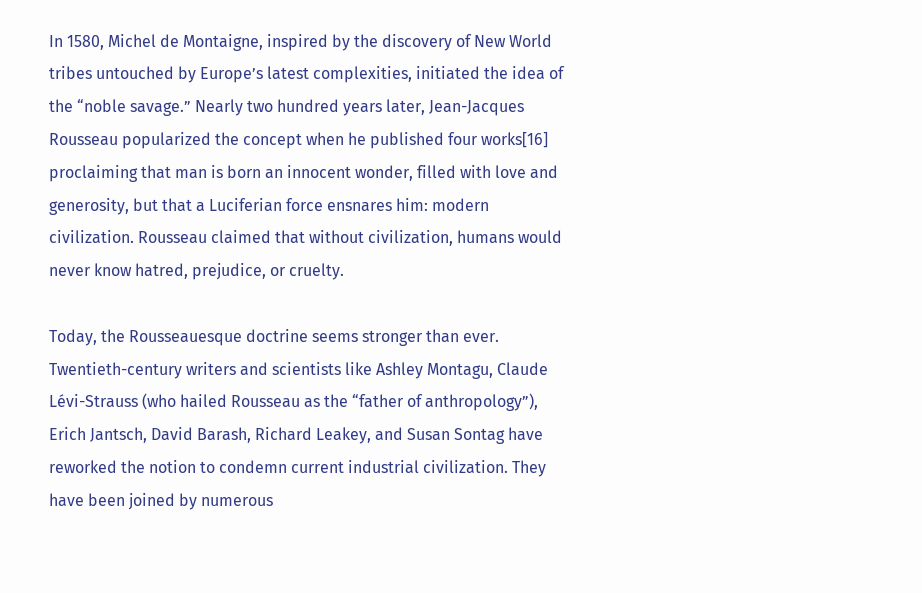In 1580, Michel de Montaigne, inspired by the discovery of New World tribes untouched by Europe’s latest complexities, initiated the idea of the “noble savage.” Nearly two hundred years later, Jean-Jacques Rousseau popularized the concept when he published four works[16] proclaiming that man is born an innocent wonder, filled with love and generosity, but that a Luciferian force ensnares him: modern civilization. Rousseau claimed that without civilization, humans would never know hatred, prejudice, or cruelty.

Today, the Rousseauesque doctrine seems stronger than ever. Twentieth-century writers and scientists like Ashley Montagu, Claude Lévi-Strauss (who hailed Rousseau as the “father of anthropology”), Erich Jantsch, David Barash, Richard Leakey, and Susan Sontag have reworked the notion to condemn current industrial civilization. They have been joined by numerous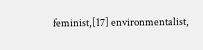feminist,[17] environmentalist,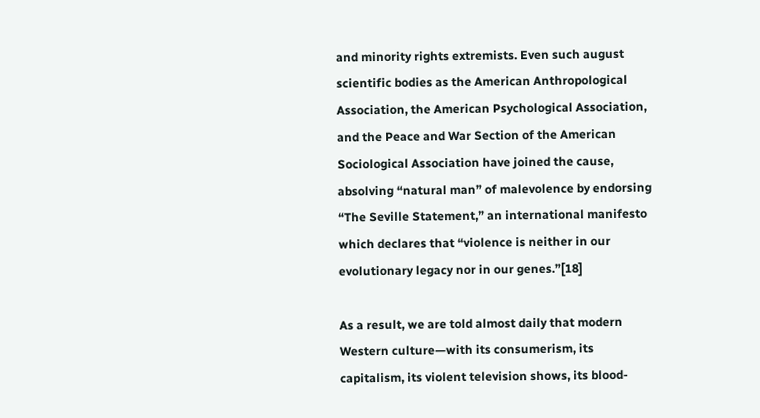and minority rights extremists. Even such august scientific bodies as the American Anthropological Association, the American Psychological Association, and the Peace and War Section of the American Sociological Association have joined the cause, absolving “natural man” of malevolence by endorsing “The Seville Statement,” an international manifesto which declares that “violence is neither in our evolutionary legacy nor in our genes.”[18]

As a result, we are told almost daily that modern Western culture—with its consumerism, its capitalism, its violent television shows, its blood-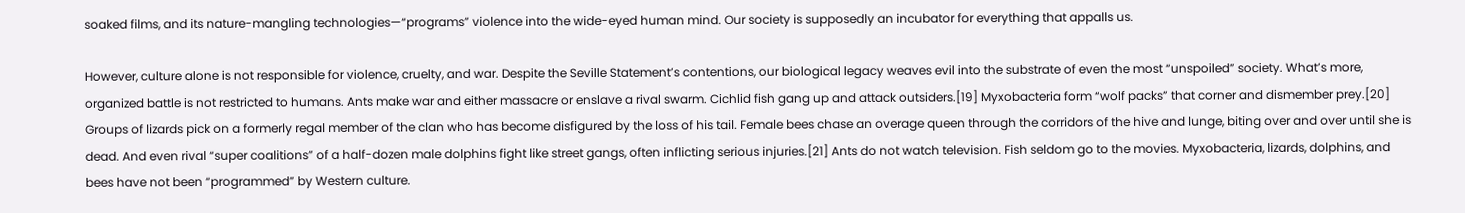soaked films, and its nature-mangling technologies—“programs” violence into the wide-eyed human mind. Our society is supposedly an incubator for everything that appalls us.

However, culture alone is not responsible for violence, cruelty, and war. Despite the Seville Statement’s contentions, our biological legacy weaves evil into the substrate of even the most “unspoiled” society. What’s more, organized battle is not restricted to humans. Ants make war and either massacre or enslave a rival swarm. Cichlid fish gang up and attack outsiders.[19] Myxobacteria form “wolf packs” that corner and dismember prey.[20] Groups of lizards pick on a formerly regal member of the clan who has become disfigured by the loss of his tail. Female bees chase an overage queen through the corridors of the hive and lunge, biting over and over until she is dead. And even rival “super coalitions” of a half-dozen male dolphins fight like street gangs, often inflicting serious injuries.[21] Ants do not watch television. Fish seldom go to the movies. Myxobacteria, lizards, dolphins, and bees have not been “programmed” by Western culture.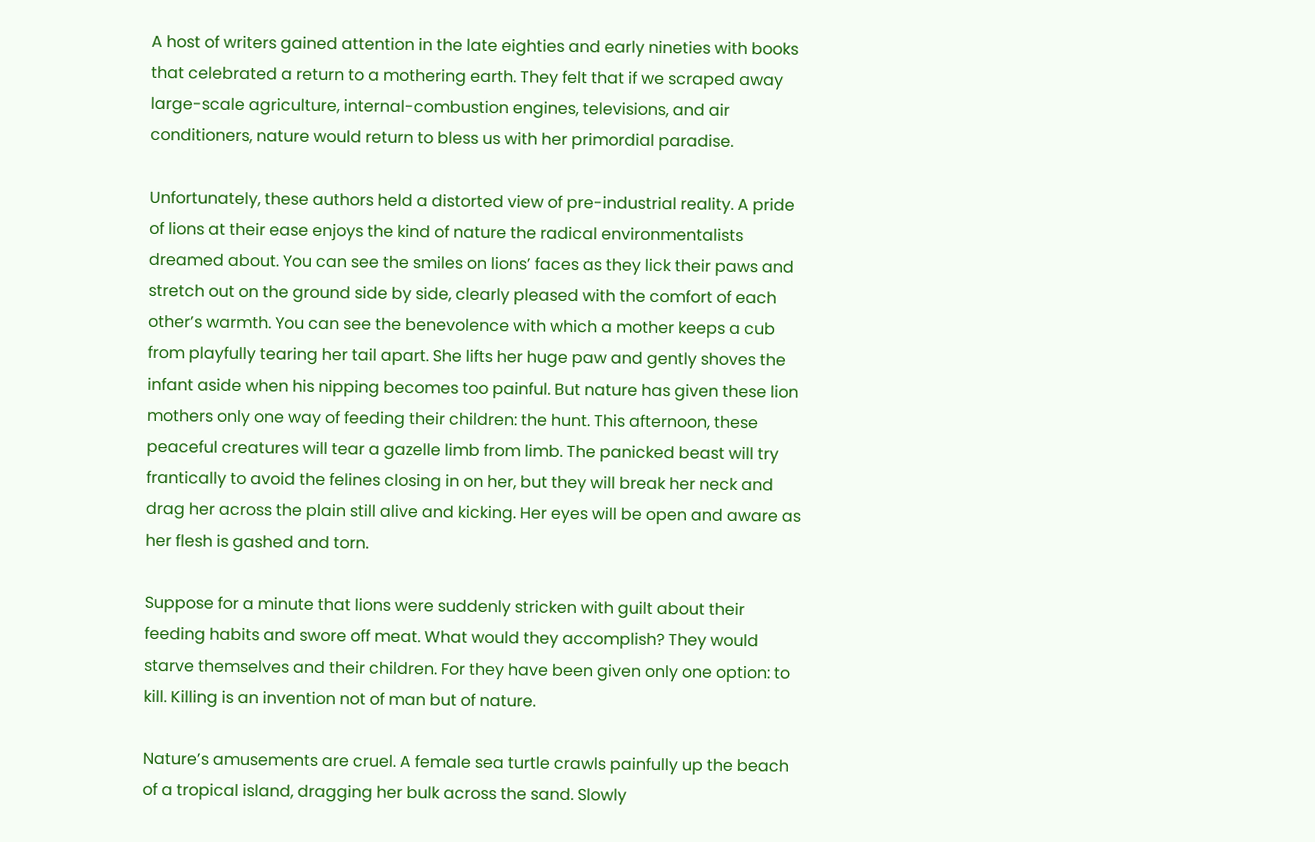A host of writers gained attention in the late eighties and early nineties with books that celebrated a return to a mothering earth. They felt that if we scraped away large-scale agriculture, internal-combustion engines, televisions, and air conditioners, nature would return to bless us with her primordial paradise.

Unfortunately, these authors held a distorted view of pre-industrial reality. A pride of lions at their ease enjoys the kind of nature the radical environmentalists dreamed about. You can see the smiles on lions’ faces as they lick their paws and stretch out on the ground side by side, clearly pleased with the comfort of each other’s warmth. You can see the benevolence with which a mother keeps a cub from playfully tearing her tail apart. She lifts her huge paw and gently shoves the infant aside when his nipping becomes too painful. But nature has given these lion mothers only one way of feeding their children: the hunt. This afternoon, these peaceful creatures will tear a gazelle limb from limb. The panicked beast will try frantically to avoid the felines closing in on her, but they will break her neck and drag her across the plain still alive and kicking. Her eyes will be open and aware as her flesh is gashed and torn.

Suppose for a minute that lions were suddenly stricken with guilt about their feeding habits and swore off meat. What would they accomplish? They would starve themselves and their children. For they have been given only one option: to kill. Killing is an invention not of man but of nature.

Nature’s amusements are cruel. A female sea turtle crawls painfully up the beach of a tropical island, dragging her bulk across the sand. Slowly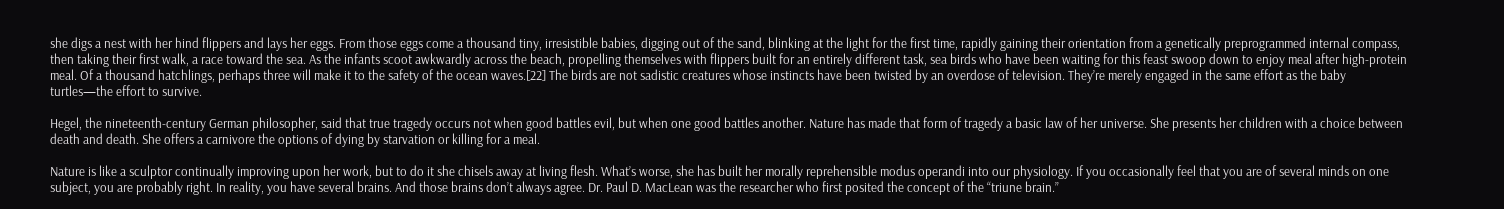she digs a nest with her hind flippers and lays her eggs. From those eggs come a thousand tiny, irresistible babies, digging out of the sand, blinking at the light for the first time, rapidly gaining their orientation from a genetically preprogrammed internal compass, then taking their first walk, a race toward the sea. As the infants scoot awkwardly across the beach, propelling themselves with flippers built for an entirely different task, sea birds who have been waiting for this feast swoop down to enjoy meal after high-protein meal. Of a thousand hatchlings, perhaps three will make it to the safety of the ocean waves.[22] The birds are not sadistic creatures whose instincts have been twisted by an overdose of television. They’re merely engaged in the same effort as the baby turtles—the effort to survive.

Hegel, the nineteenth-century German philosopher, said that true tragedy occurs not when good battles evil, but when one good battles another. Nature has made that form of tragedy a basic law of her universe. She presents her children with a choice between death and death. She offers a carnivore the options of dying by starvation or killing for a meal.

Nature is like a sculptor continually improving upon her work, but to do it she chisels away at living flesh. What’s worse, she has built her morally reprehensible modus operandi into our physiology. If you occasionally feel that you are of several minds on one subject, you are probably right. In reality, you have several brains. And those brains don’t always agree. Dr. Paul D. MacLean was the researcher who first posited the concept of the “triune brain.”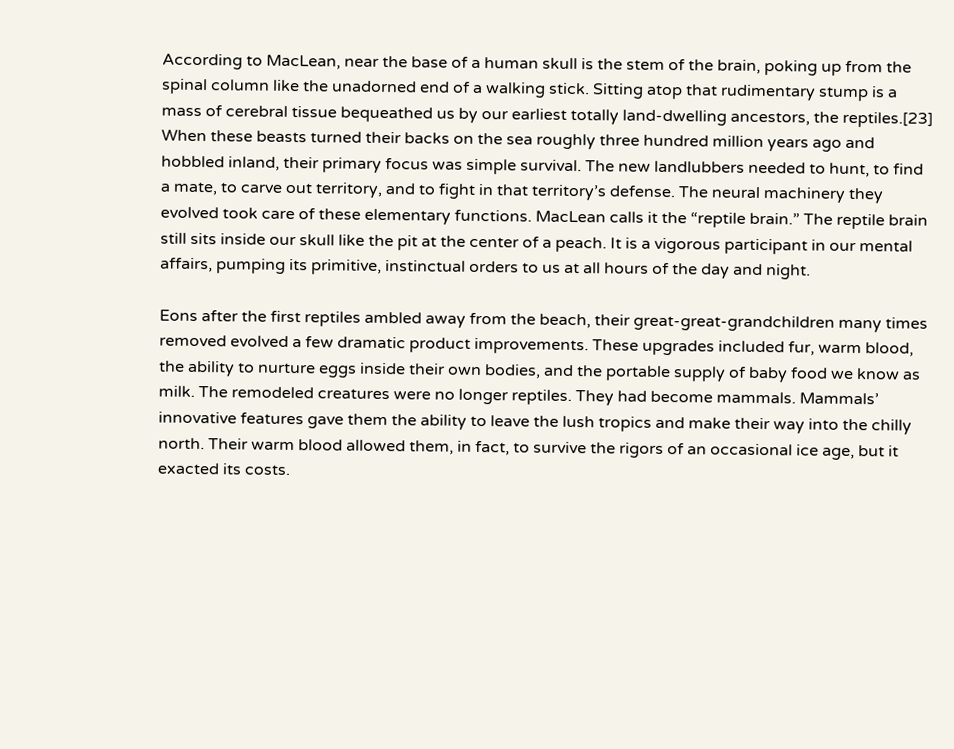According to MacLean, near the base of a human skull is the stem of the brain, poking up from the spinal column like the unadorned end of a walking stick. Sitting atop that rudimentary stump is a mass of cerebral tissue bequeathed us by our earliest totally land-dwelling ancestors, the reptiles.[23] When these beasts turned their backs on the sea roughly three hundred million years ago and hobbled inland, their primary focus was simple survival. The new landlubbers needed to hunt, to find a mate, to carve out territory, and to fight in that territory’s defense. The neural machinery they evolved took care of these elementary functions. MacLean calls it the “reptile brain.” The reptile brain still sits inside our skull like the pit at the center of a peach. It is a vigorous participant in our mental affairs, pumping its primitive, instinctual orders to us at all hours of the day and night.

Eons after the first reptiles ambled away from the beach, their great-great-grandchildren many times removed evolved a few dramatic product improvements. These upgrades included fur, warm blood, the ability to nurture eggs inside their own bodies, and the portable supply of baby food we know as milk. The remodeled creatures were no longer reptiles. They had become mammals. Mammals’ innovative features gave them the ability to leave the lush tropics and make their way into the chilly north. Their warm blood allowed them, in fact, to survive the rigors of an occasional ice age, but it exacted its costs.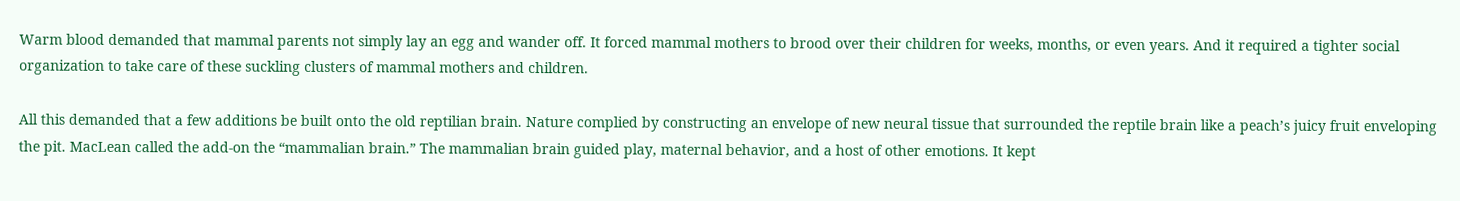Warm blood demanded that mammal parents not simply lay an egg and wander off. It forced mammal mothers to brood over their children for weeks, months, or even years. And it required a tighter social organization to take care of these suckling clusters of mammal mothers and children.

All this demanded that a few additions be built onto the old reptilian brain. Nature complied by constructing an envelope of new neural tissue that surrounded the reptile brain like a peach’s juicy fruit enveloping the pit. MacLean called the add-on the “mammalian brain.” The mammalian brain guided play, maternal behavior, and a host of other emotions. It kept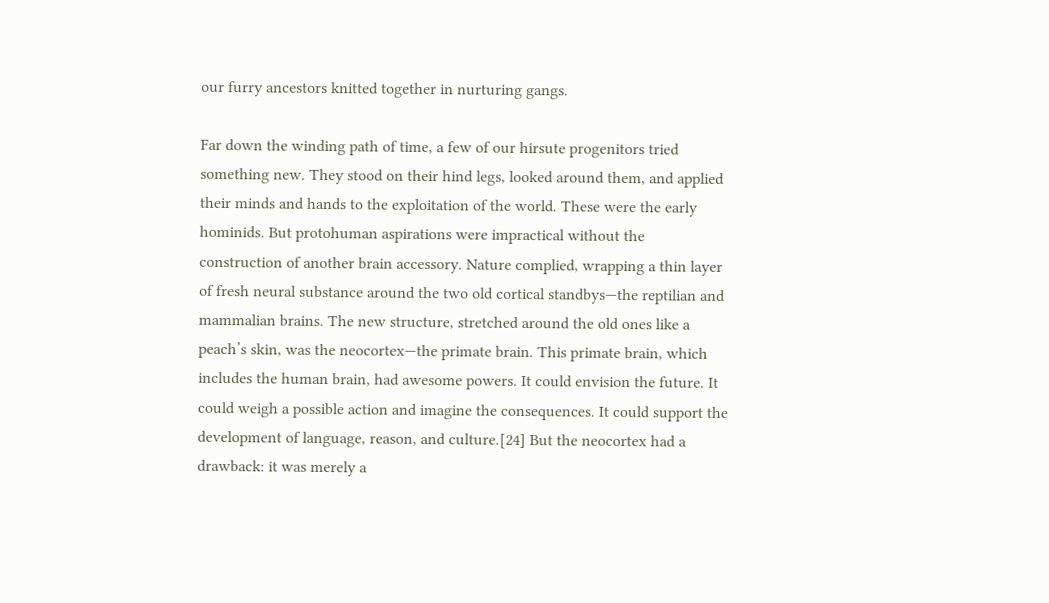our furry ancestors knitted together in nurturing gangs.

Far down the winding path of time, a few of our hirsute progenitors tried something new. They stood on their hind legs, looked around them, and applied their minds and hands to the exploitation of the world. These were the early hominids. But protohuman aspirations were impractical without the construction of another brain accessory. Nature complied, wrapping a thin layer of fresh neural substance around the two old cortical standbys—the reptilian and mammalian brains. The new structure, stretched around the old ones like a peach’s skin, was the neocortex—the primate brain. This primate brain, which includes the human brain, had awesome powers. It could envision the future. It could weigh a possible action and imagine the consequences. It could support the development of language, reason, and culture.[24] But the neocortex had a drawback: it was merely a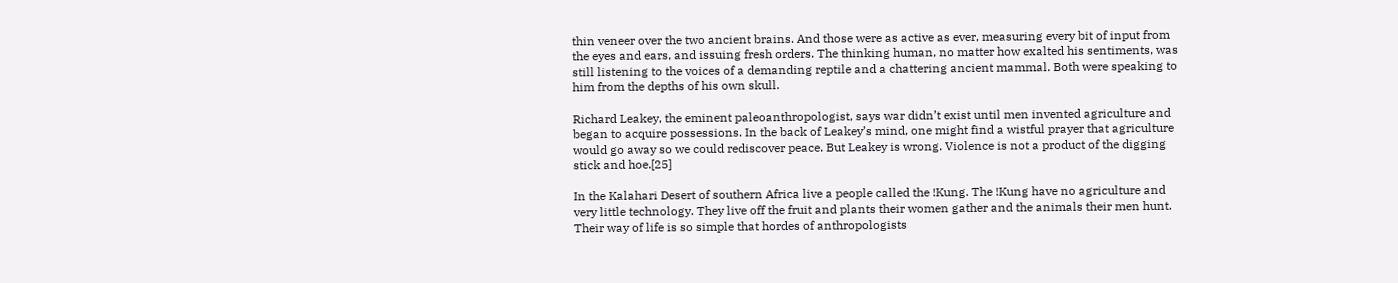thin veneer over the two ancient brains. And those were as active as ever, measuring every bit of input from the eyes and ears, and issuing fresh orders. The thinking human, no matter how exalted his sentiments, was still listening to the voices of a demanding reptile and a chattering ancient mammal. Both were speaking to him from the depths of his own skull.

Richard Leakey, the eminent paleoanthropologist, says war didn’t exist until men invented agriculture and began to acquire possessions. In the back of Leakey’s mind, one might find a wistful prayer that agriculture would go away so we could rediscover peace. But Leakey is wrong. Violence is not a product of the digging stick and hoe.[25]

In the Kalahari Desert of southern Africa live a people called the !Kung. The !Kung have no agriculture and very little technology. They live off the fruit and plants their women gather and the animals their men hunt. Their way of life is so simple that hordes of anthropologists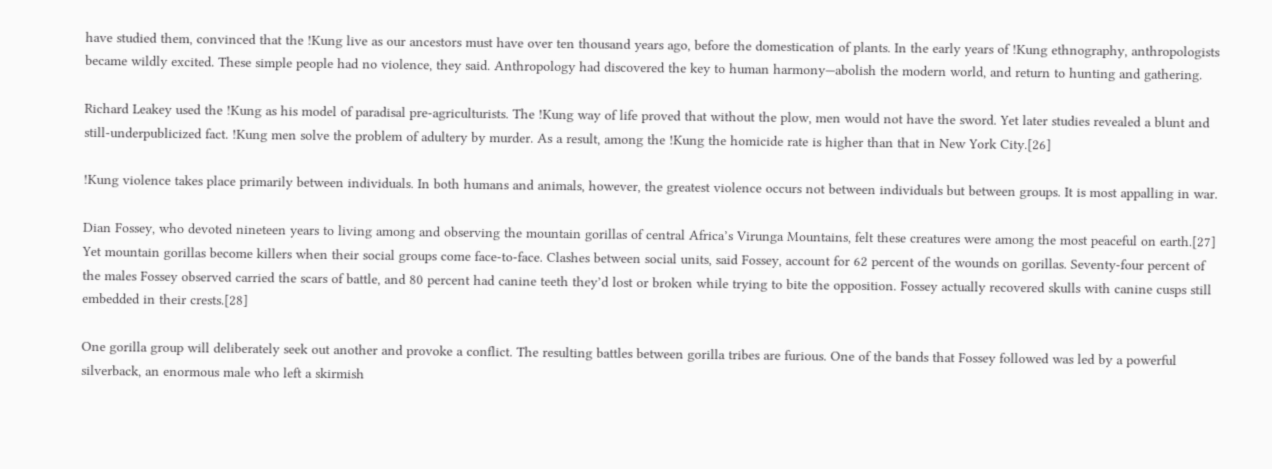have studied them, convinced that the !Kung live as our ancestors must have over ten thousand years ago, before the domestication of plants. In the early years of !Kung ethnography, anthropologists became wildly excited. These simple people had no violence, they said. Anthropology had discovered the key to human harmony—abolish the modern world, and return to hunting and gathering.

Richard Leakey used the !Kung as his model of paradisal pre-agriculturists. The !Kung way of life proved that without the plow, men would not have the sword. Yet later studies revealed a blunt and still-underpublicized fact. !Kung men solve the problem of adultery by murder. As a result, among the !Kung the homicide rate is higher than that in New York City.[26]

!Kung violence takes place primarily between individuals. In both humans and animals, however, the greatest violence occurs not between individuals but between groups. It is most appalling in war.

Dian Fossey, who devoted nineteen years to living among and observing the mountain gorillas of central Africa’s Virunga Mountains, felt these creatures were among the most peaceful on earth.[27] Yet mountain gorillas become killers when their social groups come face-to-face. Clashes between social units, said Fossey, account for 62 percent of the wounds on gorillas. Seventy-four percent of the males Fossey observed carried the scars of battle, and 80 percent had canine teeth they’d lost or broken while trying to bite the opposition. Fossey actually recovered skulls with canine cusps still embedded in their crests.[28]

One gorilla group will deliberately seek out another and provoke a conflict. The resulting battles between gorilla tribes are furious. One of the bands that Fossey followed was led by a powerful silverback, an enormous male who left a skirmish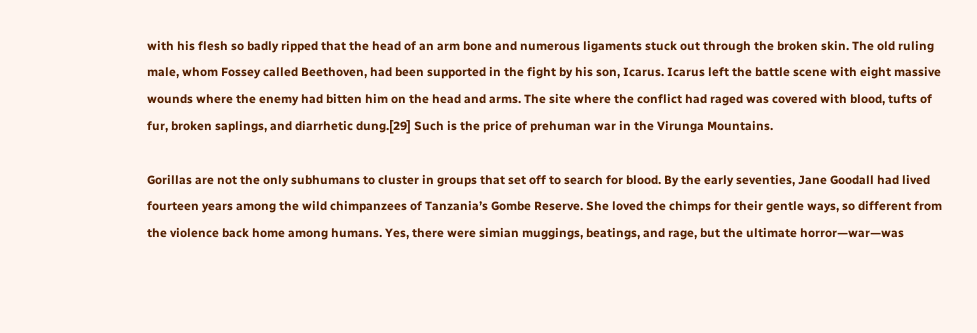with his flesh so badly ripped that the head of an arm bone and numerous ligaments stuck out through the broken skin. The old ruling male, whom Fossey called Beethoven, had been supported in the fight by his son, Icarus. Icarus left the battle scene with eight massive wounds where the enemy had bitten him on the head and arms. The site where the conflict had raged was covered with blood, tufts of fur, broken saplings, and diarrhetic dung.[29] Such is the price of prehuman war in the Virunga Mountains.

Gorillas are not the only subhumans to cluster in groups that set off to search for blood. By the early seventies, Jane Goodall had lived fourteen years among the wild chimpanzees of Tanzania’s Gombe Reserve. She loved the chimps for their gentle ways, so different from the violence back home among humans. Yes, there were simian muggings, beatings, and rage, but the ultimate horror—war—was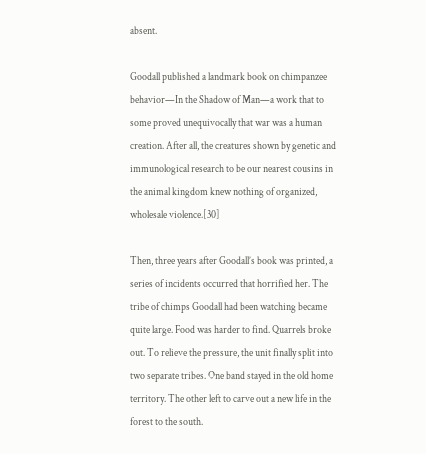absent.

Goodall published a landmark book on chimpanzee behavior—In the Shadow of Man—a work that to some proved unequivocally that war was a human creation. After all, the creatures shown by genetic and immunological research to be our nearest cousins in the animal kingdom knew nothing of organized, wholesale violence.[30]

Then, three years after Goodall’s book was printed, a series of incidents occurred that horrified her. The tribe of chimps Goodall had been watching became quite large. Food was harder to find. Quarrels broke out. To relieve the pressure, the unit finally split into two separate tribes. One band stayed in the old home territory. The other left to carve out a new life in the forest to the south.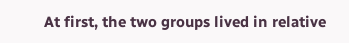At first, the two groups lived in relative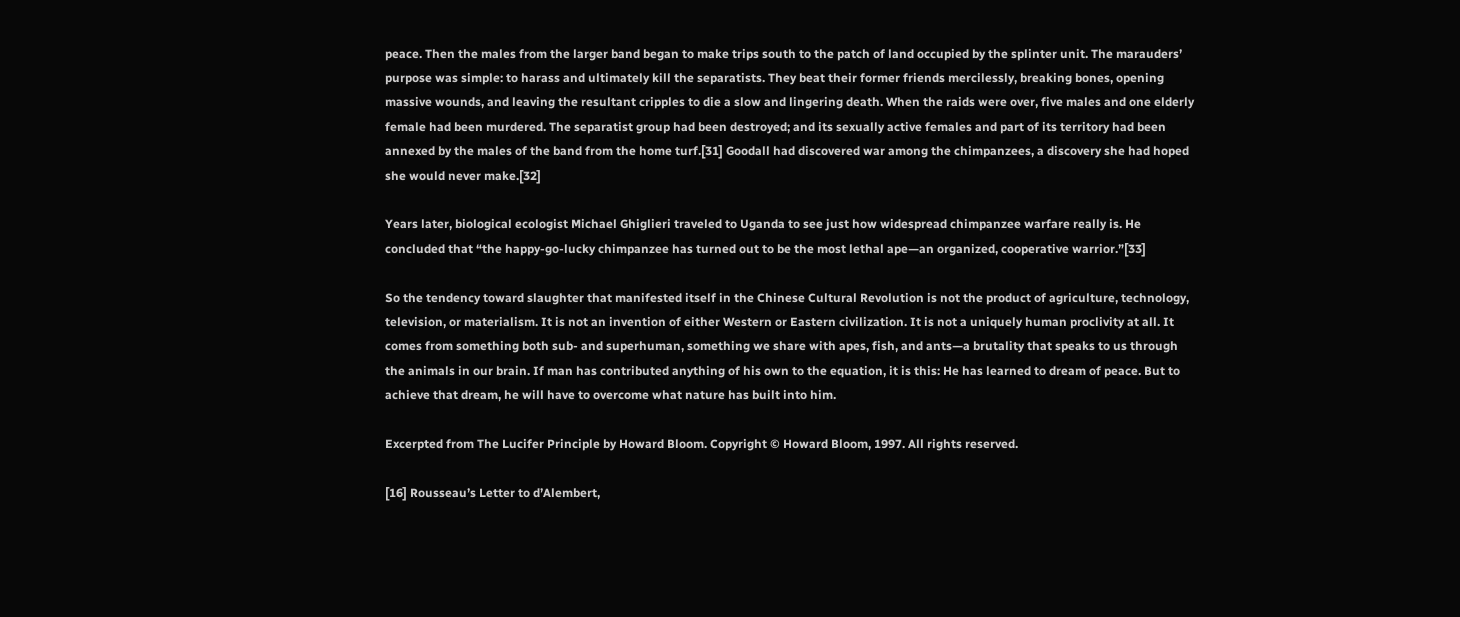peace. Then the males from the larger band began to make trips south to the patch of land occupied by the splinter unit. The marauders’ purpose was simple: to harass and ultimately kill the separatists. They beat their former friends mercilessly, breaking bones, opening massive wounds, and leaving the resultant cripples to die a slow and lingering death. When the raids were over, five males and one elderly female had been murdered. The separatist group had been destroyed; and its sexually active females and part of its territory had been annexed by the males of the band from the home turf.[31] Goodall had discovered war among the chimpanzees, a discovery she had hoped she would never make.[32]

Years later, biological ecologist Michael Ghiglieri traveled to Uganda to see just how widespread chimpanzee warfare really is. He concluded that “the happy-go-lucky chimpanzee has turned out to be the most lethal ape—an organized, cooperative warrior.”[33]

So the tendency toward slaughter that manifested itself in the Chinese Cultural Revolution is not the product of agriculture, technology, television, or materialism. It is not an invention of either Western or Eastern civilization. It is not a uniquely human proclivity at all. It comes from something both sub- and superhuman, something we share with apes, fish, and ants—a brutality that speaks to us through the animals in our brain. If man has contributed anything of his own to the equation, it is this: He has learned to dream of peace. But to achieve that dream, he will have to overcome what nature has built into him.

Excerpted from The Lucifer Principle by Howard Bloom. Copyright © Howard Bloom, 1997. All rights reserved.

[16] Rousseau’s Letter to d’Alembert,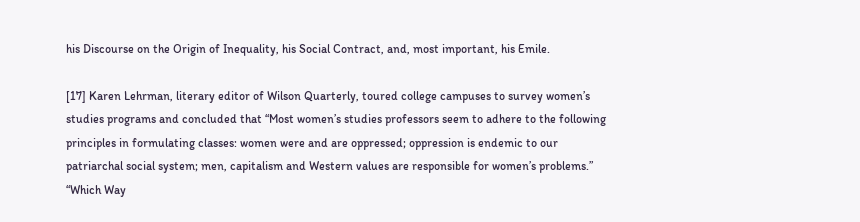his Discourse on the Origin of Inequality, his Social Contract, and, most important, his Emile.

[17] Karen Lehrman, literary editor of Wilson Quarterly, toured college campuses to survey women’s studies programs and concluded that “Most women’s studies professors seem to adhere to the following principles in formulating classes: women were and are oppressed; oppression is endemic to our patriarchal social system; men, capitalism and Western values are responsible for women’s problems.” “Which Way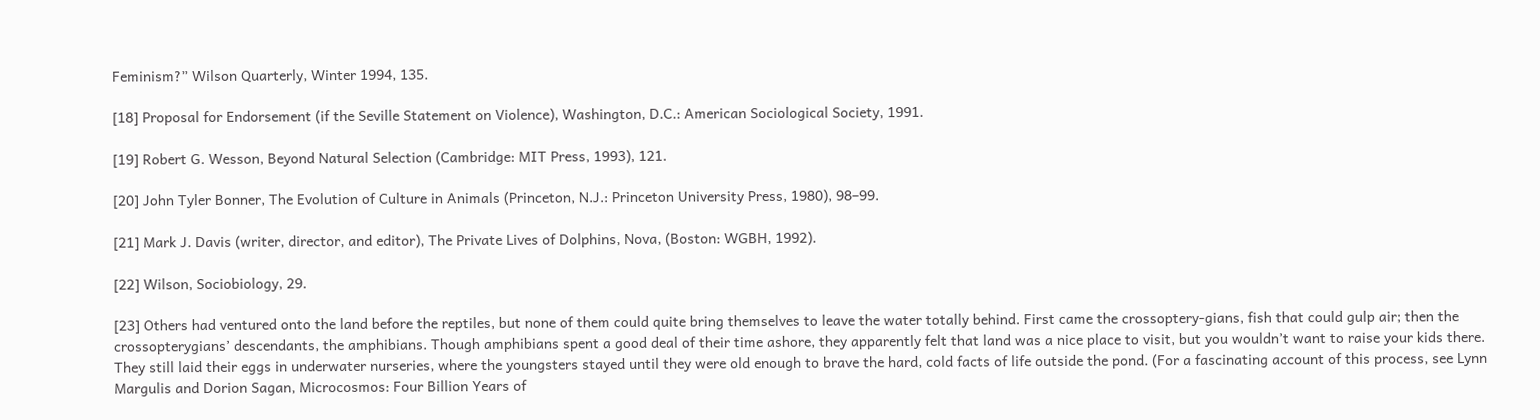Feminism?” Wilson Quarterly, Winter 1994, 135.

[18] Proposal for Endorsement (if the Seville Statement on Violence), Washington, D.C.: American Sociological Society, 1991.

[19] Robert G. Wesson, Beyond Natural Selection (Cambridge: MIT Press, 1993), 121.

[20] John Tyler Bonner, The Evolution of Culture in Animals (Princeton, N.J.: Princeton University Press, 1980), 98–99.

[21] Mark J. Davis (writer, director, and editor), The Private Lives of Dolphins, Nova, (Boston: WGBH, 1992).

[22] Wilson, Sociobiology, 29.

[23] Others had ventured onto the land before the reptiles, but none of them could quite bring themselves to leave the water totally behind. First came the crossoptery-gians, fish that could gulp air; then the crossopterygians’ descendants, the amphibians. Though amphibians spent a good deal of their time ashore, they apparently felt that land was a nice place to visit, but you wouldn’t want to raise your kids there. They still laid their eggs in underwater nurseries, where the youngsters stayed until they were old enough to brave the hard, cold facts of life outside the pond. (For a fascinating account of this process, see Lynn Margulis and Dorion Sagan, Microcosmos: Four Billion Years of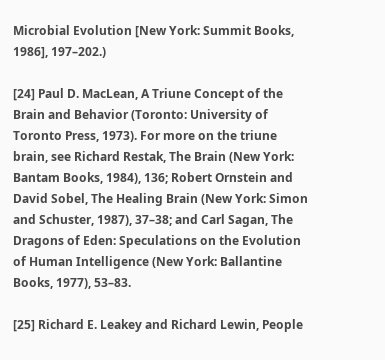Microbial Evolution [New York: Summit Books, 1986], 197–202.)

[24] Paul D. MacLean, A Triune Concept of the Brain and Behavior (Toronto: University of Toronto Press, 1973). For more on the triune brain, see Richard Restak, The Brain (New York: Bantam Books, 1984), 136; Robert Ornstein and David Sobel, The Healing Brain (New York: Simon and Schuster, 1987), 37–38; and Carl Sagan, The Dragons of Eden: Speculations on the Evolution of Human Intelligence (New York: Ballantine Books, 1977), 53–83.

[25] Richard E. Leakey and Richard Lewin, People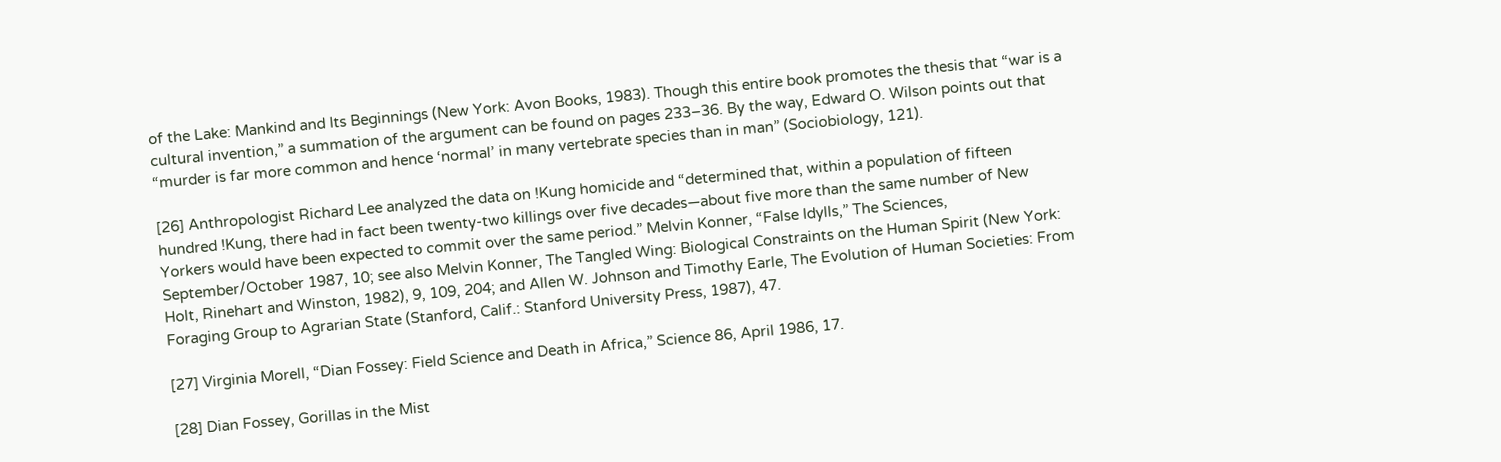of the Lake: Mankind and Its Beginnings (New York: Avon Books, 1983). Though this entire book promotes the thesis that “war is a cultural invention,” a summation of the argument can be found on pages 233–36. By the way, Edward O. Wilson points out that “murder is far more common and hence ‘normal’ in many vertebrate species than in man” (Sociobiology, 121).

[26] Anthropologist Richard Lee analyzed the data on !Kung homicide and “determined that, within a population of fifteen hundred !Kung, there had in fact been twenty-two killings over five decades—about five more than the same number of New Yorkers would have been expected to commit over the same period.” Melvin Konner, “False Idylls,” The Sciences, September/October 1987, 10; see also Melvin Konner, The Tangled Wing: Biological Constraints on the Human Spirit (New York: Holt, Rinehart and Winston, 1982), 9, 109, 204; and Allen W. Johnson and Timothy Earle, The Evolution of Human Societies: From Foraging Group to Agrarian State (Stanford, Calif.: Stanford University Press, 1987), 47.

[27] Virginia Morell, “Dian Fossey: Field Science and Death in Africa,” Science 86, April 1986, 17.

[28] Dian Fossey, Gorillas in the Mist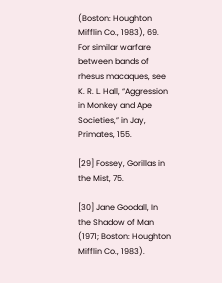(Boston: Houghton Mifflin Co., 1983), 69. For similar warfare between bands of rhesus macaques, see K. R. L. Hall, “Aggression in Monkey and Ape Societies,” in Jay, Primates, 155.

[29] Fossey, Gorillas in the Mist, 75.

[30] Jane Goodall, In the Shadow of Man (1971; Boston: Houghton Mifflin Co., 1983).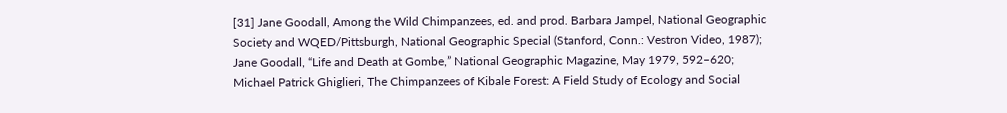[31] Jane Goodall, Among the Wild Chimpanzees, ed. and prod. Barbara Jampel, National Geographic Society and WQED/Pittsburgh, National Geographic Special (Stanford, Conn.: Vestron Video, 1987); Jane Goodall, “Life and Death at Gombe,” National Geographic Magazine, May 1979, 592–620; Michael Patrick Ghiglieri, The Chimpanzees of Kibale Forest: A Field Study of Ecology and Social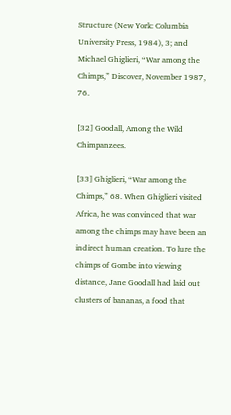Structure (New York: Columbia University Press, 1984), 3; and Michael Ghiglieri, “War among the Chimps,” Discover, November 1987, 76.

[32] Goodall, Among the Wild Chimpanzees.

[33] Ghiglieri, “War among the Chimps,” 68. When Ghiglieri visited Africa, he was convinced that war among the chimps may have been an indirect human creation. To lure the chimps of Gombe into viewing distance, Jane Goodall had laid out clusters of bananas, a food that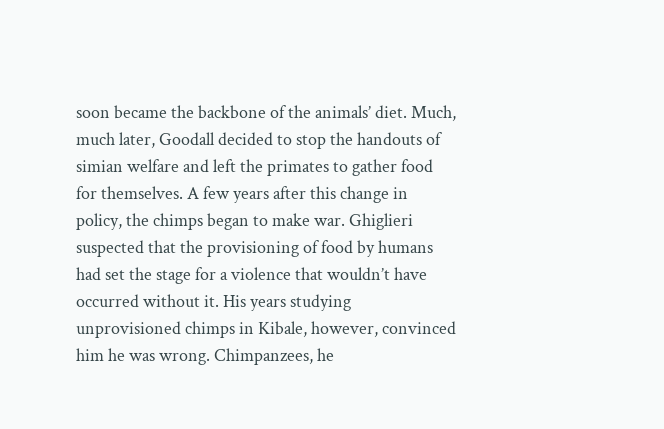soon became the backbone of the animals’ diet. Much, much later, Goodall decided to stop the handouts of simian welfare and left the primates to gather food for themselves. A few years after this change in policy, the chimps began to make war. Ghiglieri suspected that the provisioning of food by humans had set the stage for a violence that wouldn’t have occurred without it. His years studying unprovisioned chimps in Kibale, however, convinced him he was wrong. Chimpanzees, he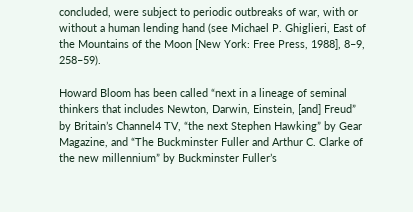concluded, were subject to periodic outbreaks of war, with or without a human lending hand (see Michael P. Ghiglieri, East of the Mountains of the Moon [New York: Free Press, 1988], 8–9, 258–59).

Howard Bloom has been called “next in a lineage of seminal thinkers that includes Newton, Darwin, Einstein, [and] Freud” by Britain’s Channel4 TV, “the next Stephen Hawking” by Gear Magazine, and “The Buckminster Fuller and Arthur C. Clarke of the new millennium” by Buckminster Fuller’s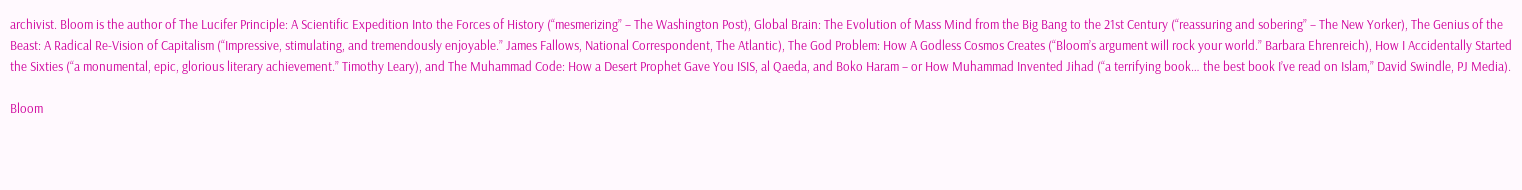archivist. Bloom is the author of The Lucifer Principle: A Scientific Expedition Into the Forces of History (“mesmerizing” – The Washington Post), Global Brain: The Evolution of Mass Mind from the Big Bang to the 21st Century (“reassuring and sobering” – The New Yorker), The Genius of the Beast: A Radical Re-Vision of Capitalism (“Impressive, stimulating, and tremendously enjoyable.” James Fallows, National Correspondent, The Atlantic), The God Problem: How A Godless Cosmos Creates (“Bloom’s argument will rock your world.” Barbara Ehrenreich), How I Accidentally Started the Sixties (“a monumental, epic, glorious literary achievement.” Timothy Leary), and The Muhammad Code: How a Desert Prophet Gave You ISIS, al Qaeda, and Boko Haram – or How Muhammad Invented Jihad (“a terrifying book… the best book I’ve read on Islam,” David Swindle, PJ Media).

Bloom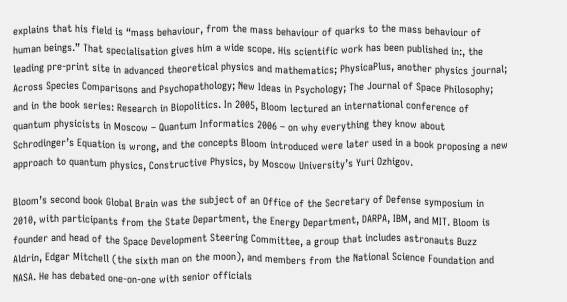explains that his field is “mass behaviour, from the mass behaviour of quarks to the mass behaviour of human beings.” That specialisation gives him a wide scope. His scientific work has been published in:, the leading pre-print site in advanced theoretical physics and mathematics; PhysicaPlus, another physics journal; Across Species Comparisons and Psychopathology; New Ideas in Psychology; The Journal of Space Philosophy; and in the book series: Research in Biopolitics. In 2005, Bloom lectured an international conference of quantum physicists in Moscow – Quantum Informatics 2006 – on why everything they know about Schrodinger’s Equation is wrong, and the concepts Bloom introduced were later used in a book proposing a new approach to quantum physics, Constructive Physics, by Moscow University’s Yuri Ozhigov.

Bloom’s second book Global Brain was the subject of an Office of the Secretary of Defense symposium in 2010, with participants from the State Department, the Energy Department, DARPA, IBM, and MIT. Bloom is founder and head of the Space Development Steering Committee, a group that includes astronauts Buzz Aldrin, Edgar Mitchell (the sixth man on the moon), and members from the National Science Foundation and NASA. He has debated one-on-one with senior officials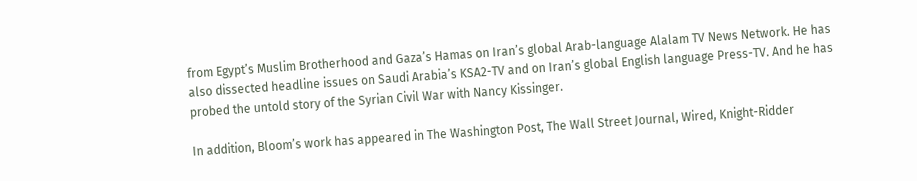from Egypt’s Muslim Brotherhood and Gaza’s Hamas on Iran’s global Arab-language Alalam TV News Network. He has also dissected headline issues on Saudi Arabia’s KSA2-TV and on Iran’s global English language Press-TV. And he has probed the untold story of the Syrian Civil War with Nancy Kissinger.

In addition, Bloom’s work has appeared in The Washington Post, The Wall Street Journal, Wired, Knight-Ridder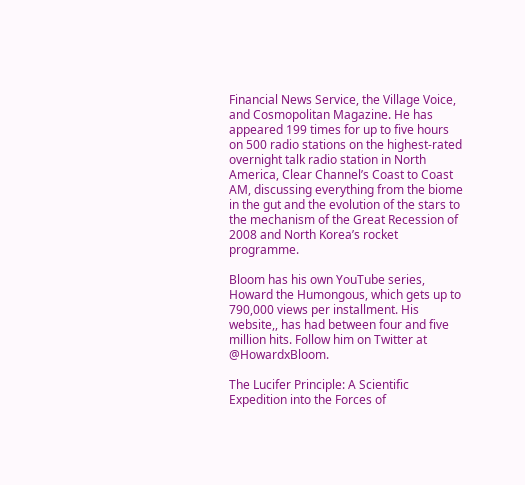Financial News Service, the Village Voice, and Cosmopolitan Magazine. He has appeared 199 times for up to five hours on 500 radio stations on the highest-rated overnight talk radio station in North America, Clear Channel’s Coast to Coast AM, discussing everything from the biome in the gut and the evolution of the stars to the mechanism of the Great Recession of 2008 and North Korea’s rocket programme.

Bloom has his own YouTube series, Howard the Humongous, which gets up to 790,000 views per installment. His website,, has had between four and five million hits. Follow him on Twitter at @HowardxBloom.

The Lucifer Principle: A Scientific Expedition into the Forces of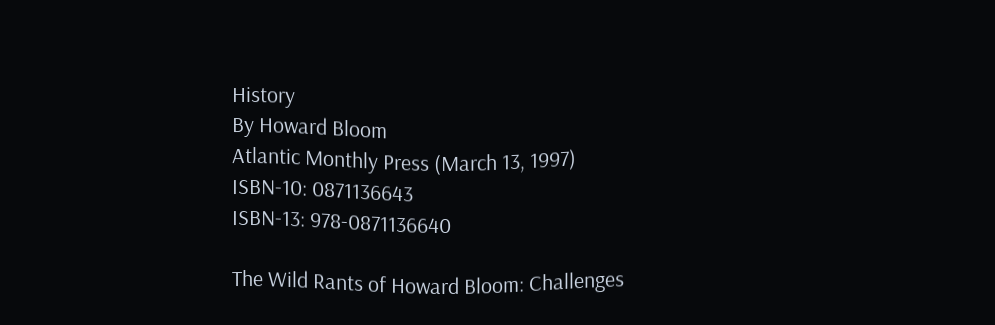History
By Howard Bloom
Atlantic Monthly Press (March 13, 1997)
ISBN-10: 0871136643
ISBN-13: 978-0871136640

The Wild Rants of Howard Bloom: Challenges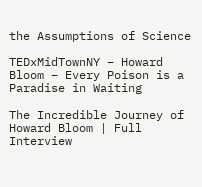the Assumptions of Science

TEDxMidTownNY – Howard Bloom – Every Poison is a Paradise in Waiting

The Incredible Journey of Howard Bloom | Full Interview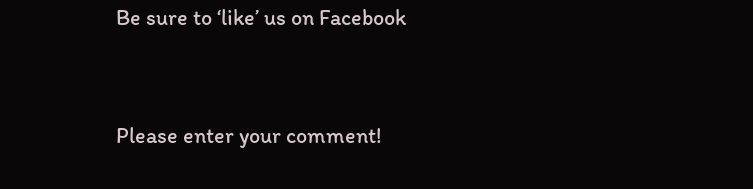Be sure to ‘like’ us on Facebook


Please enter your comment!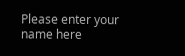Please enter your name here